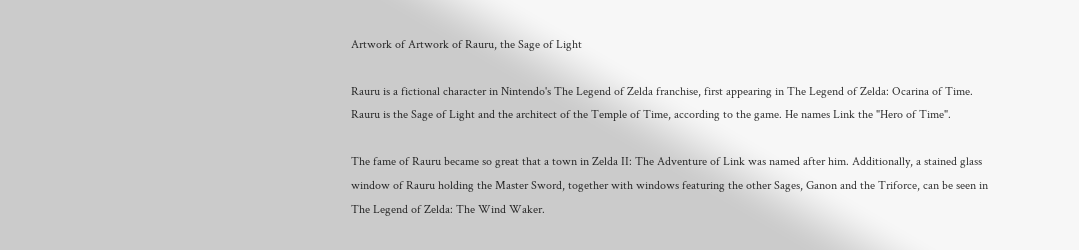Artwork of Artwork of Rauru, the Sage of Light

Rauru is a fictional character in Nintendo's The Legend of Zelda franchise, first appearing in The Legend of Zelda: Ocarina of Time. Rauru is the Sage of Light and the architect of the Temple of Time, according to the game. He names Link the "Hero of Time".

The fame of Rauru became so great that a town in Zelda II: The Adventure of Link was named after him. Additionally, a stained glass window of Rauru holding the Master Sword, together with windows featuring the other Sages, Ganon and the Triforce, can be seen in The Legend of Zelda: The Wind Waker.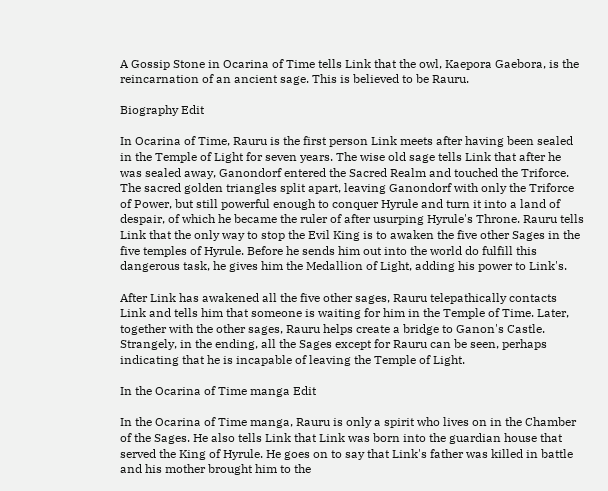A Gossip Stone in Ocarina of Time tells Link that the owl, Kaepora Gaebora, is the reincarnation of an ancient sage. This is believed to be Rauru.

Biography Edit

In Ocarina of Time, Rauru is the first person Link meets after having been sealed in the Temple of Light for seven years. The wise old sage tells Link that after he was sealed away, Ganondorf entered the Sacred Realm and touched the Triforce. The sacred golden triangles split apart, leaving Ganondorf with only the Triforce of Power, but still powerful enough to conquer Hyrule and turn it into a land of despair, of which he became the ruler of after usurping Hyrule's Throne. Rauru tells Link that the only way to stop the Evil King is to awaken the five other Sages in the five temples of Hyrule. Before he sends him out into the world do fulfill this dangerous task, he gives him the Medallion of Light, adding his power to Link's.

After Link has awakened all the five other sages, Rauru telepathically contacts Link and tells him that someone is waiting for him in the Temple of Time. Later, together with the other sages, Rauru helps create a bridge to Ganon's Castle. Strangely, in the ending, all the Sages except for Rauru can be seen, perhaps indicating that he is incapable of leaving the Temple of Light.

In the Ocarina of Time manga Edit

In the Ocarina of Time manga, Rauru is only a spirit who lives on in the Chamber of the Sages. He also tells Link that Link was born into the guardian house that served the King of Hyrule. He goes on to say that Link's father was killed in battle and his mother brought him to the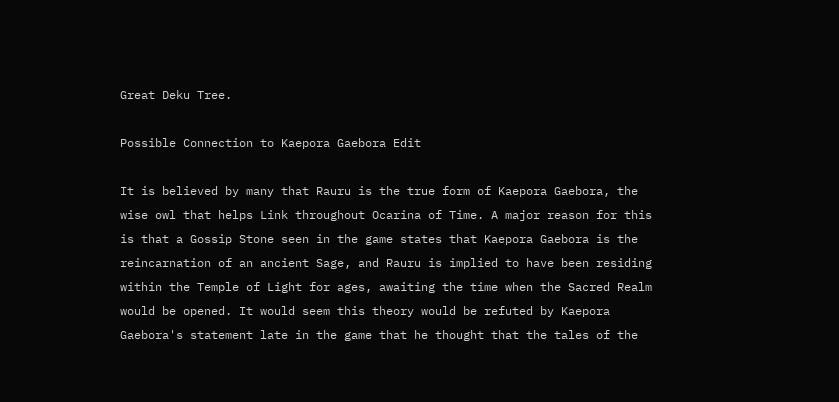Great Deku Tree.

Possible Connection to Kaepora Gaebora Edit

It is believed by many that Rauru is the true form of Kaepora Gaebora, the wise owl that helps Link throughout Ocarina of Time. A major reason for this is that a Gossip Stone seen in the game states that Kaepora Gaebora is the reincarnation of an ancient Sage, and Rauru is implied to have been residing within the Temple of Light for ages, awaiting the time when the Sacred Realm would be opened. It would seem this theory would be refuted by Kaepora Gaebora's statement late in the game that he thought that the tales of the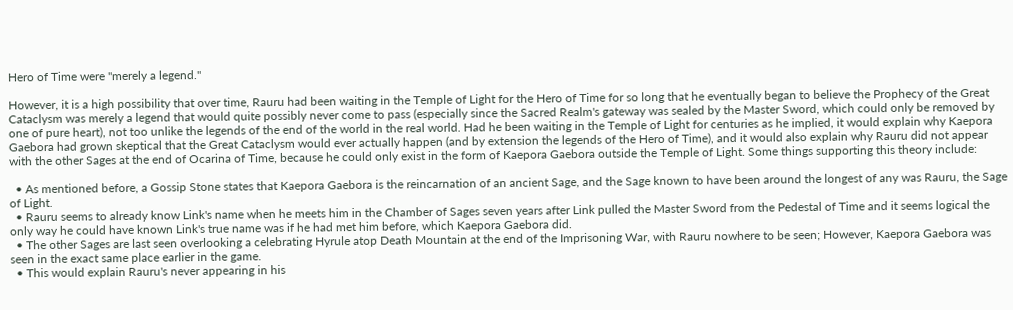Hero of Time were "merely a legend."

However, it is a high possibility that over time, Rauru had been waiting in the Temple of Light for the Hero of Time for so long that he eventually began to believe the Prophecy of the Great Cataclysm was merely a legend that would quite possibly never come to pass (especially since the Sacred Realm's gateway was sealed by the Master Sword, which could only be removed by one of pure heart), not too unlike the legends of the end of the world in the real world. Had he been waiting in the Temple of Light for centuries as he implied, it would explain why Kaepora Gaebora had grown skeptical that the Great Cataclysm would ever actually happen (and by extension the legends of the Hero of Time), and it would also explain why Rauru did not appear with the other Sages at the end of Ocarina of Time, because he could only exist in the form of Kaepora Gaebora outside the Temple of Light. Some things supporting this theory include:

  • As mentioned before, a Gossip Stone states that Kaepora Gaebora is the reincarnation of an ancient Sage, and the Sage known to have been around the longest of any was Rauru, the Sage of Light.
  • Rauru seems to already know Link's name when he meets him in the Chamber of Sages seven years after Link pulled the Master Sword from the Pedestal of Time and it seems logical the only way he could have known Link's true name was if he had met him before, which Kaepora Gaebora did.
  • The other Sages are last seen overlooking a celebrating Hyrule atop Death Mountain at the end of the Imprisoning War, with Rauru nowhere to be seen; However, Kaepora Gaebora was seen in the exact same place earlier in the game.
  • This would explain Rauru's never appearing in his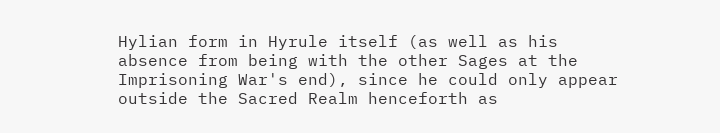Hylian form in Hyrule itself (as well as his absence from being with the other Sages at the Imprisoning War's end), since he could only appear outside the Sacred Realm henceforth as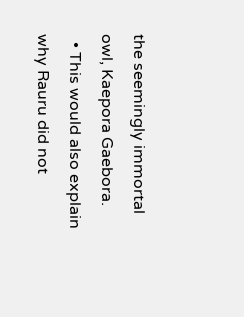the seemingly immortal owl, Kaepora Gaebora.
  • This would also explain why Rauru did not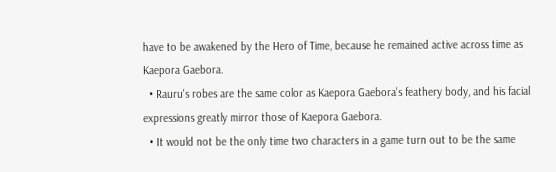have to be awakened by the Hero of Time, because he remained active across time as Kaepora Gaebora.
  • Rauru's robes are the same color as Kaepora Gaebora's feathery body, and his facial expressions greatly mirror those of Kaepora Gaebora.
  • It would not be the only time two characters in a game turn out to be the same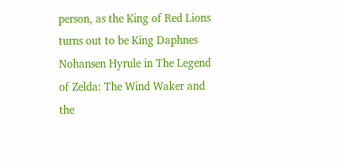person, as the King of Red Lions turns out to be King Daphnes Nohansen Hyrule in The Legend of Zelda: The Wind Waker and the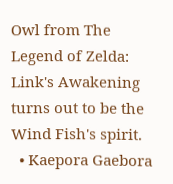Owl from The Legend of Zelda: Link's Awakening turns out to be the Wind Fish's spirit.
  • Kaepora Gaebora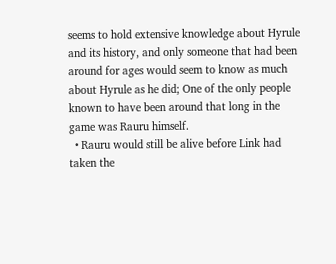seems to hold extensive knowledge about Hyrule and its history, and only someone that had been around for ages would seem to know as much about Hyrule as he did; One of the only people known to have been around that long in the game was Rauru himself.
  • Rauru would still be alive before Link had taken the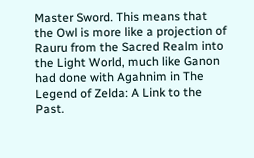Master Sword. This means that the Owl is more like a projection of Rauru from the Sacred Realm into the Light World, much like Ganon had done with Agahnim in The Legend of Zelda: A Link to the Past.